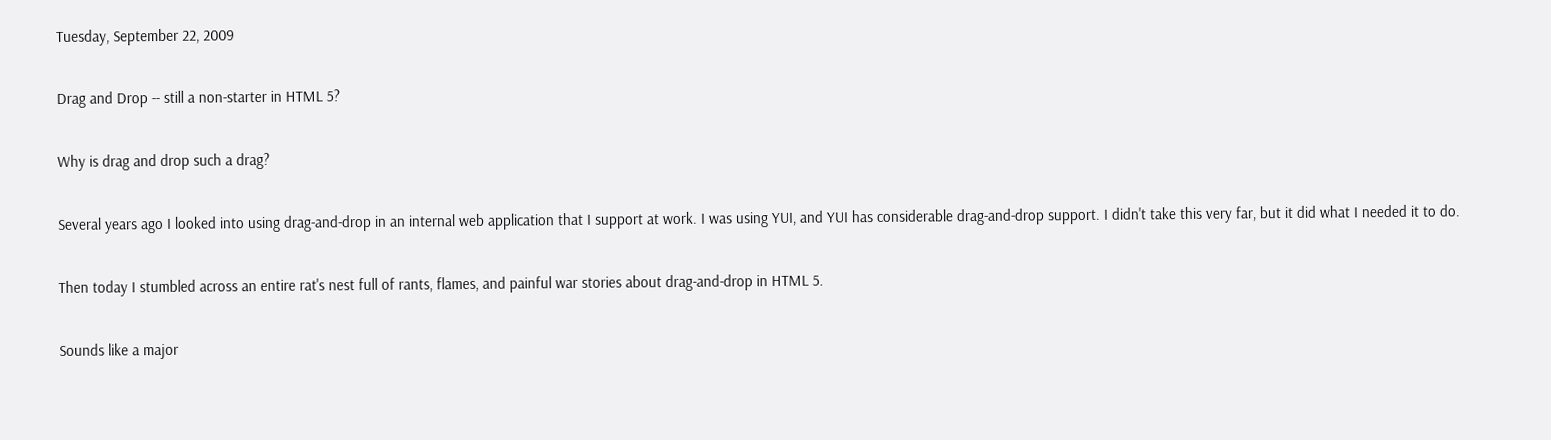Tuesday, September 22, 2009

Drag and Drop -- still a non-starter in HTML 5?

Why is drag and drop such a drag?

Several years ago I looked into using drag-and-drop in an internal web application that I support at work. I was using YUI, and YUI has considerable drag-and-drop support. I didn't take this very far, but it did what I needed it to do.

Then today I stumbled across an entire rat's nest full of rants, flames, and painful war stories about drag-and-drop in HTML 5.

Sounds like a major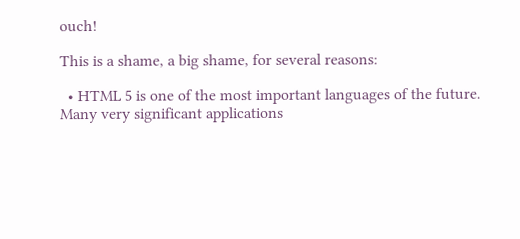ouch!

This is a shame, a big shame, for several reasons:

  • HTML 5 is one of the most important languages of the future. Many very significant applications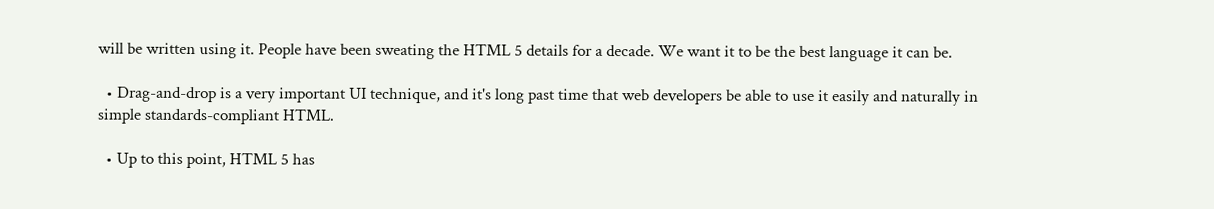will be written using it. People have been sweating the HTML 5 details for a decade. We want it to be the best language it can be.

  • Drag-and-drop is a very important UI technique, and it's long past time that web developers be able to use it easily and naturally in simple standards-compliant HTML.

  • Up to this point, HTML 5 has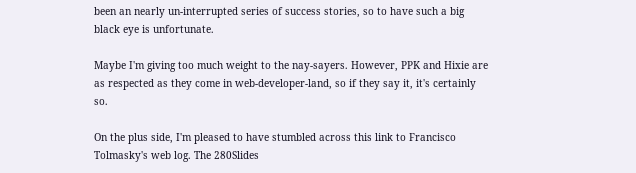been an nearly un-interrupted series of success stories, so to have such a big black eye is unfortunate.

Maybe I'm giving too much weight to the nay-sayers. However, PPK and Hixie are as respected as they come in web-developer-land, so if they say it, it's certainly so.

On the plus side, I'm pleased to have stumbled across this link to Francisco Tolmasky's web log. The 280Slides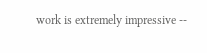work is extremely impressive --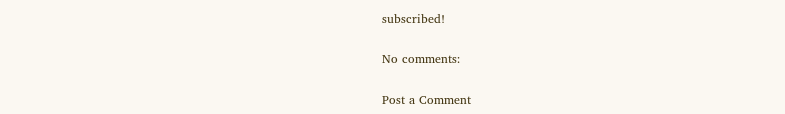subscribed!

No comments:

Post a Comment